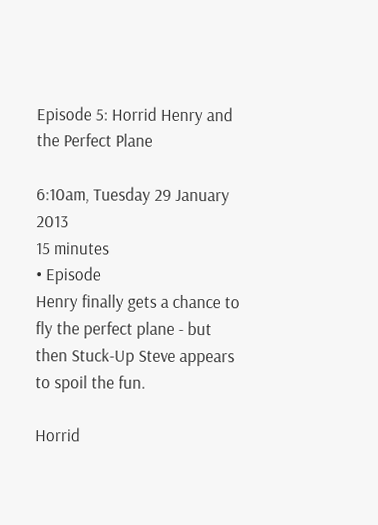Episode 5: Horrid Henry and the Perfect Plane

6:10am, Tuesday 29 January 2013
15 minutes
• Episode
Henry finally gets a chance to fly the perfect plane - but then Stuck-Up Steve appears to spoil the fun.

Horrid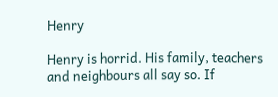Henry

Henry is horrid. His family, teachers and neighbours all say so. If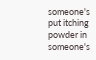someone's put itching powder in someone's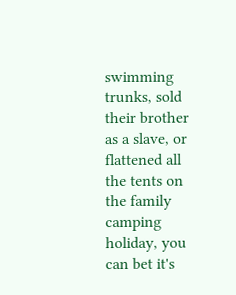swimming trunks, sold their brother as a slave, or flattened all the tents on the family camping holiday, you can bet it's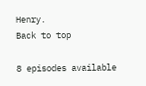Henry.
Back to top

8 episodes available